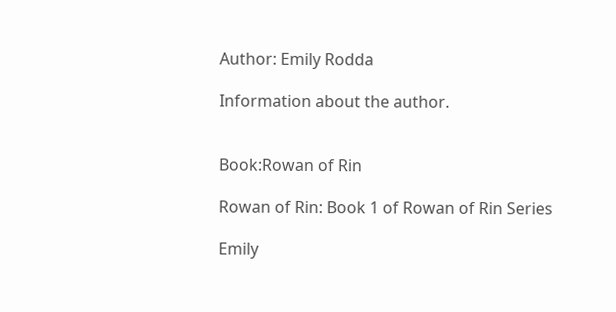Author: Emily Rodda

Information about the author.


Book:Rowan of Rin

Rowan of Rin: Book 1 of Rowan of Rin Series

Emily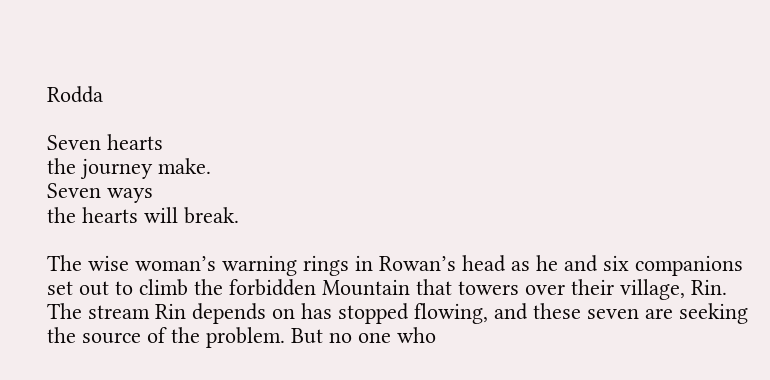Rodda

Seven hearts
the journey make.
Seven ways
the hearts will break.

The wise woman’s warning rings in Rowan’s head as he and six companions set out to climb the forbidden Mountain that towers over their village, Rin. The stream Rin depends on has stopped flowing, and these seven are seeking the source of the problem. But no one who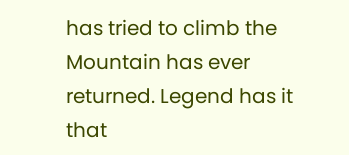has tried to climb the Mountain has ever returned. Legend has it that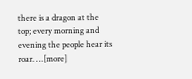there is a dragon at the top; every morning and evening the people hear its roar. …[more]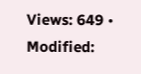Views: 649 • Modified: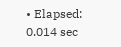• Elapsed: 0.014 sec